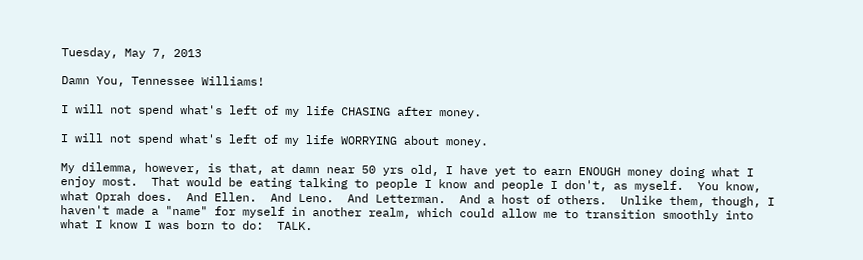Tuesday, May 7, 2013

Damn You, Tennessee Williams!

I will not spend what's left of my life CHASING after money.

I will not spend what's left of my life WORRYING about money.

My dilemma, however, is that, at damn near 50 yrs old, I have yet to earn ENOUGH money doing what I enjoy most.  That would be eating talking to people I know and people I don't, as myself.  You know, what Oprah does.  And Ellen.  And Leno.  And Letterman.  And a host of others.  Unlike them, though, I haven't made a "name" for myself in another realm, which could allow me to transition smoothly into what I know I was born to do:  TALK.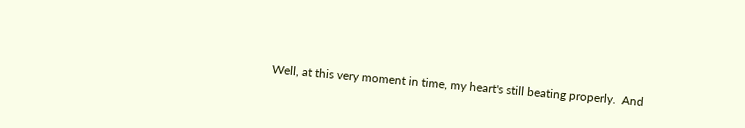Well, at this very moment in time, my heart's still beating properly.  And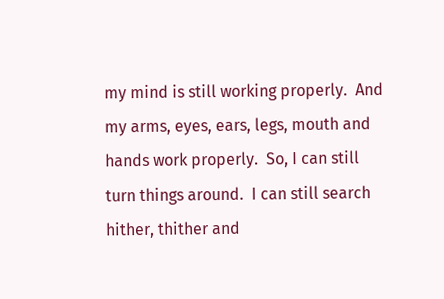my mind is still working properly.  And my arms, eyes, ears, legs, mouth and hands work properly.  So, I can still turn things around.  I can still search hither, thither and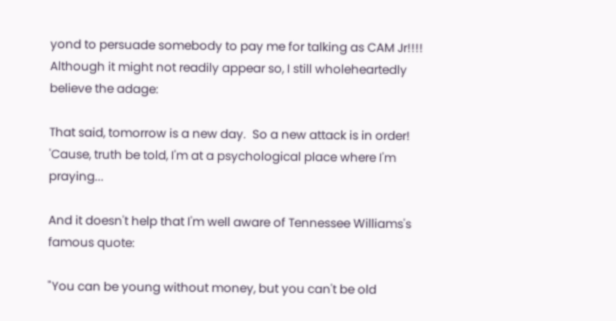yond to persuade somebody to pay me for talking as CAM Jr!!!!  Although it might not readily appear so, I still wholeheartedly believe the adage:

That said, tomorrow is a new day.  So a new attack is in order!  'Cause, truth be told, I'm at a psychological place where I'm praying...

And it doesn't help that I'm well aware of Tennessee Williams's famous quote:

"You can be young without money, but you can't be old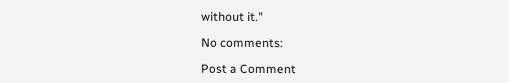without it."

No comments:

Post a Comment